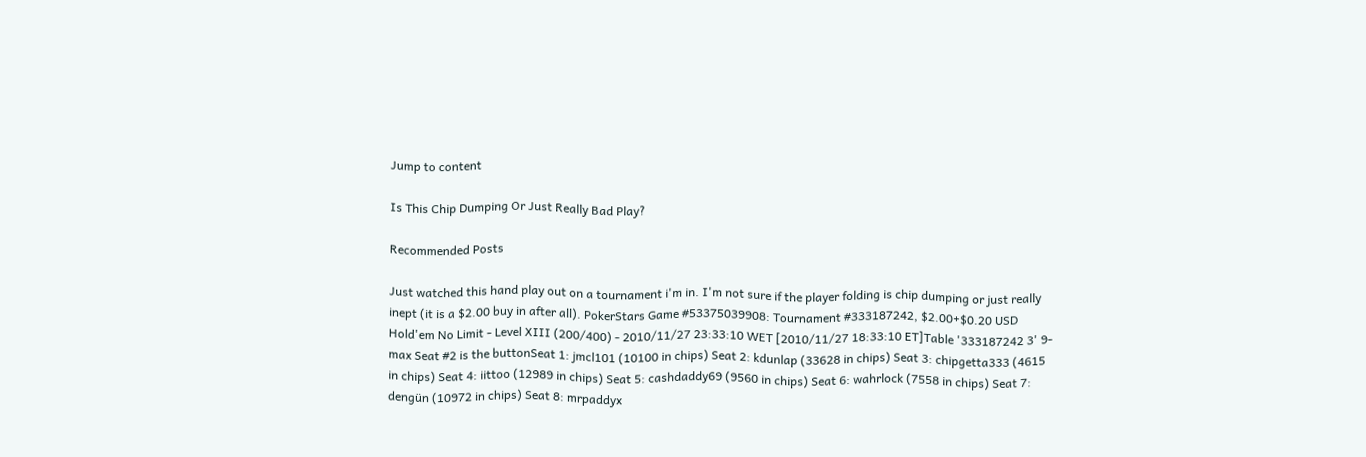Jump to content

Is This Chip Dumping Or Just Really Bad Play?

Recommended Posts

Just watched this hand play out on a tournament i'm in. I'm not sure if the player folding is chip dumping or just really inept (it is a $2.00 buy in after all). PokerStars Game #53375039908: Tournament #333187242, $2.00+$0.20 USD Hold'em No Limit - Level XIII (200/400) - 2010/11/27 23:33:10 WET [2010/11/27 18:33:10 ET]Table '333187242 3' 9-max Seat #2 is the buttonSeat 1: jmcl101 (10100 in chips) Seat 2: kdunlap (33628 in chips) Seat 3: chipgetta333 (4615 in chips) Seat 4: iittoo (12989 in chips) Seat 5: cashdaddy69 (9560 in chips) Seat 6: wahrlock (7558 in chips) Seat 7: dengün (10972 in chips) Seat 8: mrpaddyx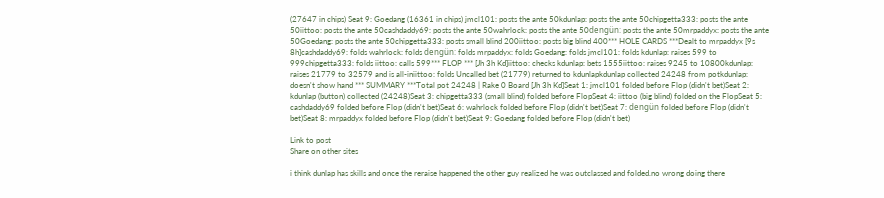(27647 in chips) Seat 9: Goedang (16361 in chips) jmcl101: posts the ante 50kdunlap: posts the ante 50chipgetta333: posts the ante 50iittoo: posts the ante 50cashdaddy69: posts the ante 50wahrlock: posts the ante 50dengün: posts the ante 50mrpaddyx: posts the ante 50Goedang: posts the ante 50chipgetta333: posts small blind 200iittoo: posts big blind 400*** HOLE CARDS ***Dealt to mrpaddyx [9s 8h]cashdaddy69: folds wahrlock: folds dengün: folds mrpaddyx: folds Goedang: folds jmcl101: folds kdunlap: raises 599 to 999chipgetta333: folds iittoo: calls 599*** FLOP *** [Jh 3h Kd]iittoo: checks kdunlap: bets 1555iittoo: raises 9245 to 10800kdunlap: raises 21779 to 32579 and is all-iniittoo: folds Uncalled bet (21779) returned to kdunlapkdunlap collected 24248 from potkdunlap: doesn't show hand *** SUMMARY ***Total pot 24248 | Rake 0 Board [Jh 3h Kd]Seat 1: jmcl101 folded before Flop (didn't bet)Seat 2: kdunlap (button) collected (24248)Seat 3: chipgetta333 (small blind) folded before FlopSeat 4: iittoo (big blind) folded on the FlopSeat 5: cashdaddy69 folded before Flop (didn't bet)Seat 6: wahrlock folded before Flop (didn't bet)Seat 7: dengün folded before Flop (didn't bet)Seat 8: mrpaddyx folded before Flop (didn't bet)Seat 9: Goedang folded before Flop (didn't bet)

Link to post
Share on other sites

i think dunlap has skills and once the reraise happened the other guy realized he was outclassed and folded.no wrong doing there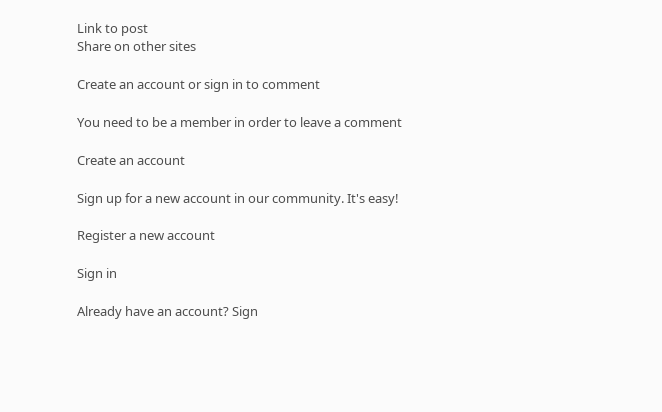Link to post
Share on other sites

Create an account or sign in to comment

You need to be a member in order to leave a comment

Create an account

Sign up for a new account in our community. It's easy!

Register a new account

Sign in

Already have an account? Sign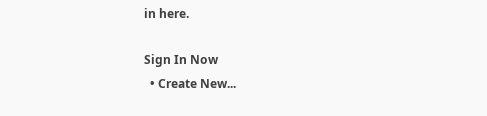in here.

Sign In Now
  • Create New...